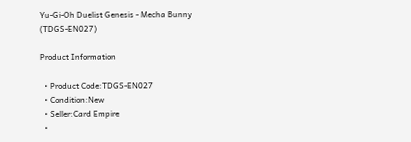Yu-Gi-Oh Duelist Genesis - Mecha Bunny (TDGS-EN027)

Product Information

  • Product Code:TDGS-EN027
  • Condition:New
  • Seller:Card Empire
  •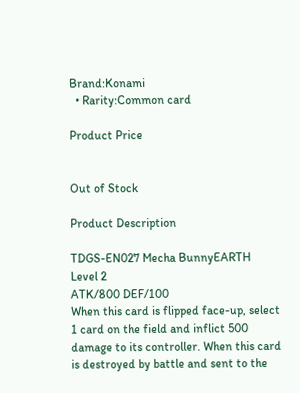Brand:Konami
  • Rarity:Common card

Product Price


Out of Stock

Product Description

TDGS-EN027 Mecha BunnyEARTH
Level 2
ATK/800 DEF/100
When this card is flipped face-up, select 1 card on the field and inflict 500 damage to its controller. When this card is destroyed by battle and sent to the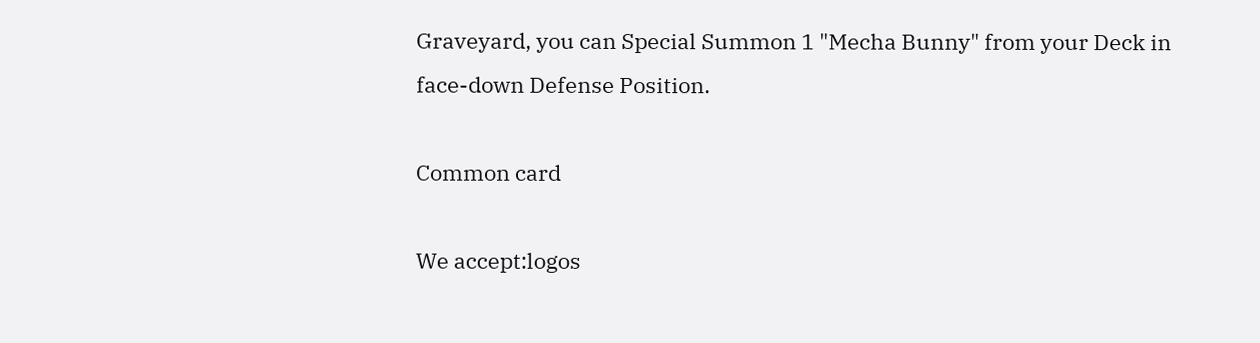Graveyard, you can Special Summon 1 "Mecha Bunny" from your Deck in face-down Defense Position.

Common card

We accept:logos